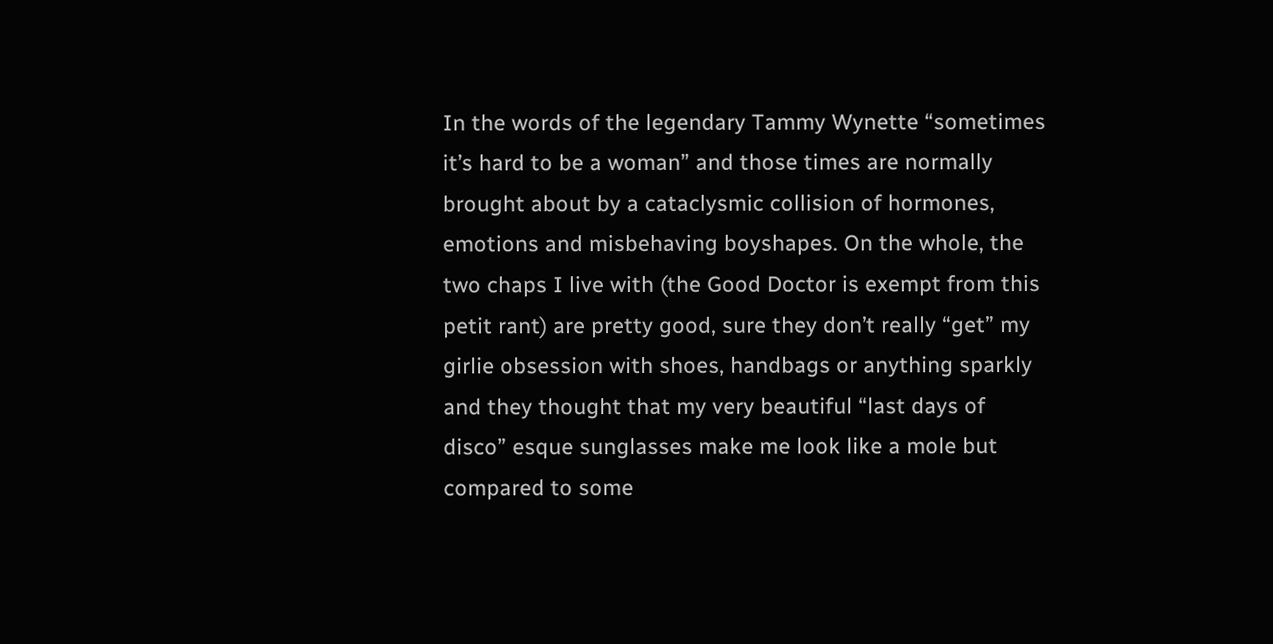In the words of the legendary Tammy Wynette “sometimes it’s hard to be a woman” and those times are normally brought about by a cataclysmic collision of hormones, emotions and misbehaving boyshapes. On the whole, the two chaps I live with (the Good Doctor is exempt from this petit rant) are pretty good, sure they don’t really “get” my girlie obsession with shoes, handbags or anything sparkly and they thought that my very beautiful “last days of disco” esque sunglasses make me look like a mole but compared to some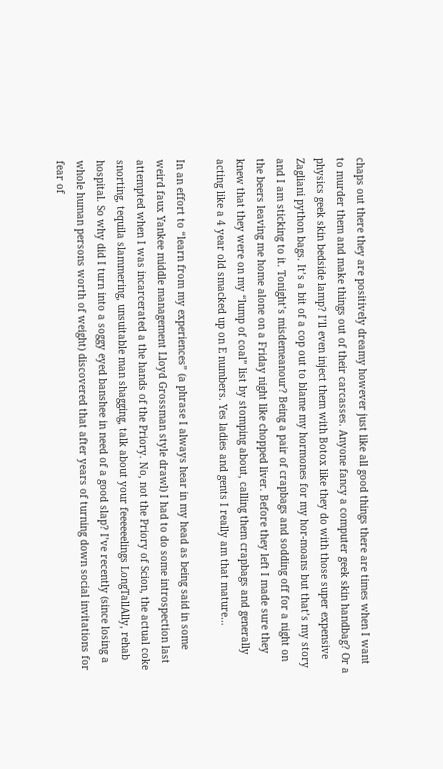chaps out there they are positively dreamy however just like all good things there are times when I want to murder them and make things out of their carcasses. Anyone fancy a computer geek skin handbag? Or a physics geek skin bedside lamp? I’ll even inject them with Botox like they do with those super expensive Zagliani python bags. It’s a bit of a cop out to blame my hormones for my hor-moans but that’s my story and I am sticking to it. Tonight’s misdemeanour? Being a pair of crapbags and sodding off for a night on the beers leaving me home alone on a Friday night like chopped liver. Before they left I made sure they knew that they were on my “lump of coal” list by stomping about, calling them crapbags and generally acting like a 4 year old smacked up on E numbers. Yes ladies and gents I really am that mature…

In an effort to “learn from my experiences” (a phrase I always hear in my head as being said in some weird faux Yankee middle management Lloyd Grossman style drawl) I had to do some introspection last attempted when I was incarcerated a the hands of the Priory. No, not the Priory of Scion, the actual coke snorting, tequila slammering, unsuitable man shagging, talk about your feeeeeelings LongTallAlly, rehab hospital. So why did I turn into a soggy eyed banshee in need of a good slap? I’ve recently (since losing a whole human persons worth of weight) discovered that after years of turning down social invitations for fear of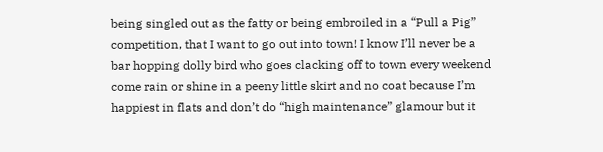being singled out as the fatty or being embroiled in a “Pull a Pig” competition, that I want to go out into town! I know I’ll never be a bar hopping dolly bird who goes clacking off to town every weekend come rain or shine in a peeny little skirt and no coat because I’m happiest in flats and don’t do “high maintenance” glamour but it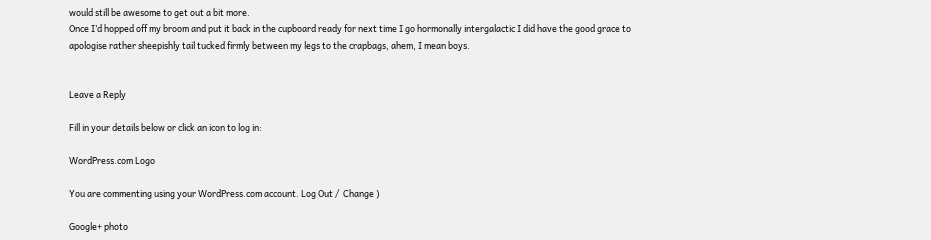would still be awesome to get out a bit more.
Once I’d hopped off my broom and put it back in the cupboard ready for next time I go hormonally intergalactic I did have the good grace to apologise rather sheepishly tail tucked firmly between my legs to the crapbags, ahem, I mean boys.


Leave a Reply

Fill in your details below or click an icon to log in:

WordPress.com Logo

You are commenting using your WordPress.com account. Log Out /  Change )

Google+ photo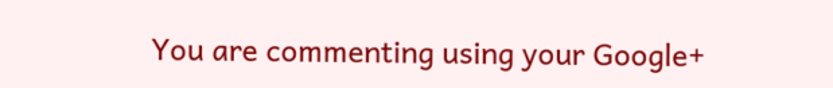You are commenting using your Google+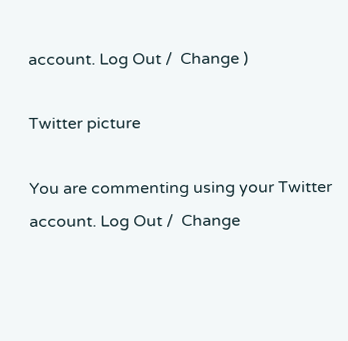account. Log Out /  Change )

Twitter picture

You are commenting using your Twitter account. Log Out /  Change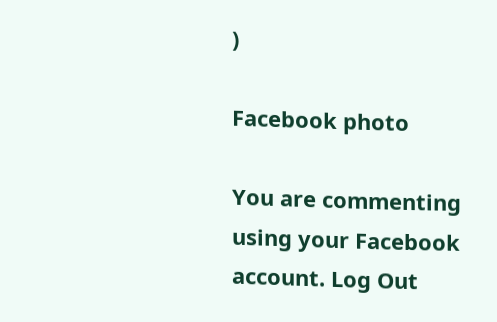)

Facebook photo

You are commenting using your Facebook account. Log Out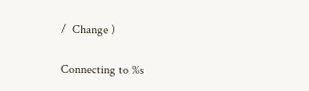/  Change )

Connecting to %s